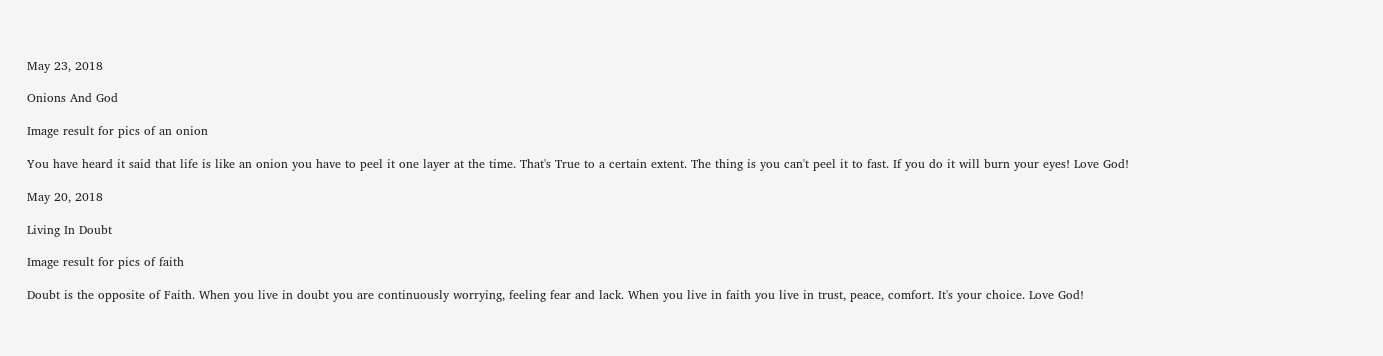May 23, 2018

Onions And God

Image result for pics of an onion

You have heard it said that life is like an onion you have to peel it one layer at the time. That's True to a certain extent. The thing is you can't peel it to fast. If you do it will burn your eyes! Love God!

May 20, 2018

Living In Doubt

Image result for pics of faith

Doubt is the opposite of Faith. When you live in doubt you are continuously worrying, feeling fear and lack. When you live in faith you live in trust, peace, comfort. It's your choice. Love God!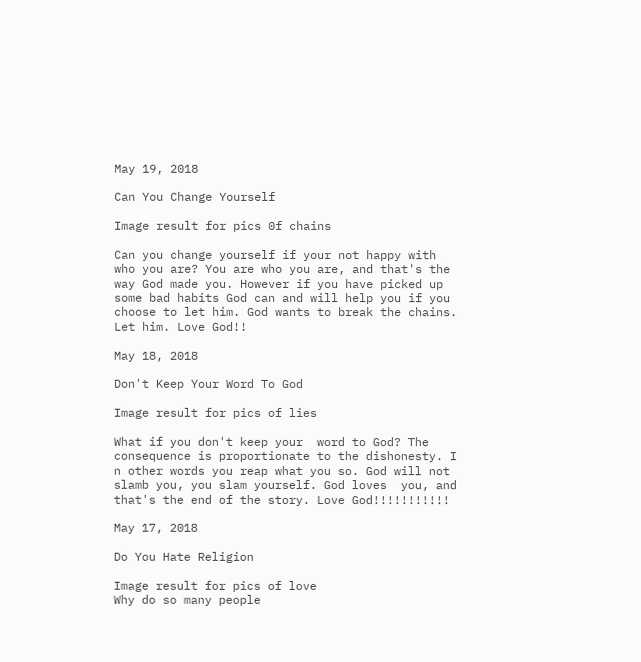May 19, 2018

Can You Change Yourself

Image result for pics 0f chains

Can you change yourself if your not happy with who you are? You are who you are, and that's the way God made you. However if you have picked up some bad habits God can and will help you if you choose to let him. God wants to break the chains. Let him. Love God!!

May 18, 2018

Don't Keep Your Word To God

Image result for pics of lies

What if you don't keep your  word to God? The consequence is proportionate to the dishonesty. I n other words you reap what you so. God will not slamb you, you slam yourself. God loves  you, and that's the end of the story. Love God!!!!!!!!!!!

May 17, 2018

Do You Hate Religion

Image result for pics of love
Why do so many people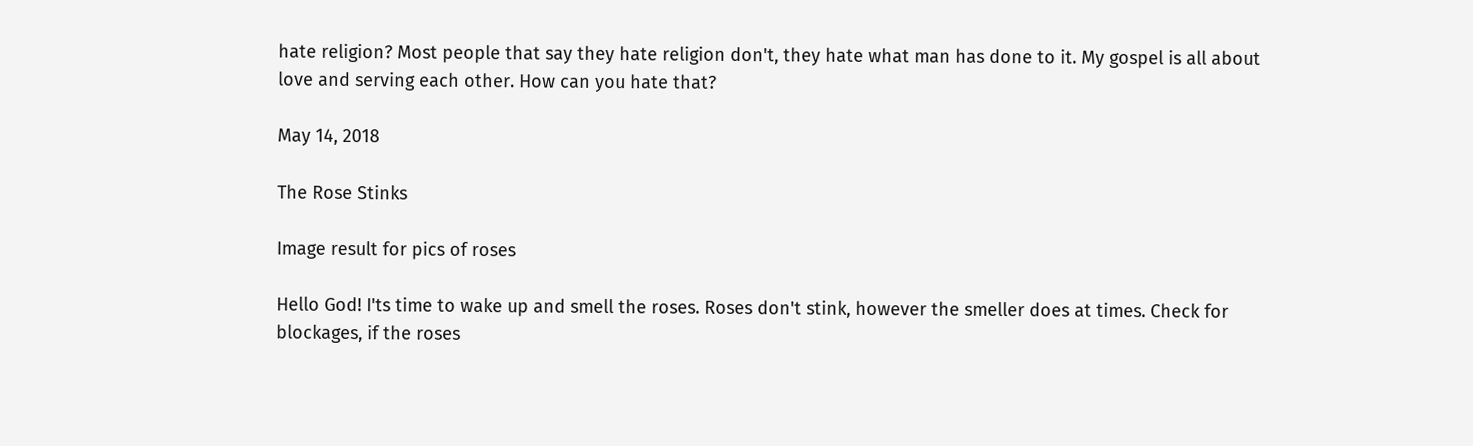hate religion? Most people that say they hate religion don't, they hate what man has done to it. My gospel is all about love and serving each other. How can you hate that?

May 14, 2018

The Rose Stinks

Image result for pics of roses

Hello God! I'ts time to wake up and smell the roses. Roses don't stink, however the smeller does at times. Check for blockages, if the roses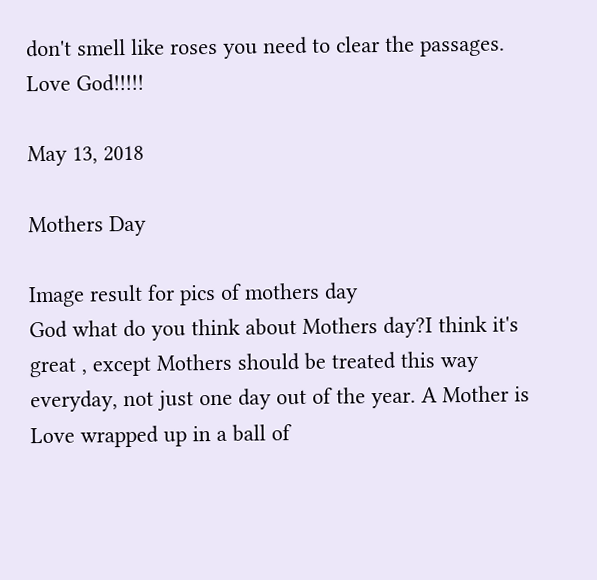don't smell like roses you need to clear the passages. Love God!!!!!

May 13, 2018

Mothers Day

Image result for pics of mothers day
God what do you think about Mothers day?I think it's great , except Mothers should be treated this way everyday, not just one day out of the year. A Mother is Love wrapped up in a ball of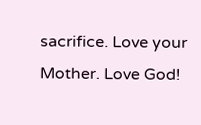sacrifice. Love your Mother. Love God!